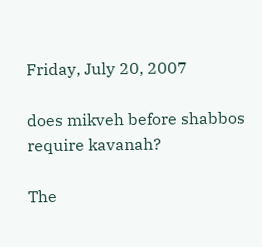Friday, July 20, 2007

does mikveh before shabbos require kavanah?

The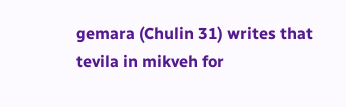gemara (Chulin 31) writes that tevila in mikveh for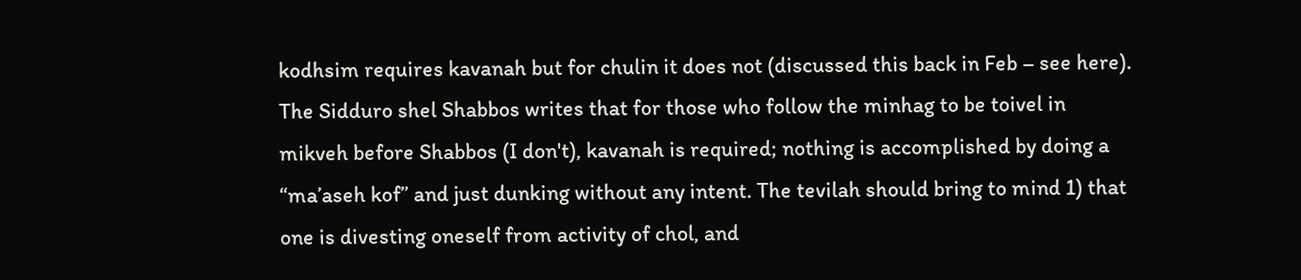kodhsim requires kavanah but for chulin it does not (discussed this back in Feb – see here). The Sidduro shel Shabbos writes that for those who follow the minhag to be toivel in mikveh before Shabbos (I don't), kavanah is required; nothing is accomplished by doing a “ma’aseh kof” and just dunking without any intent. The tevilah should bring to mind 1) that one is divesting oneself from activity of chol, and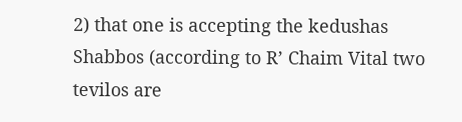2) that one is accepting the kedushas Shabbos (according to R’ Chaim Vital two tevilos are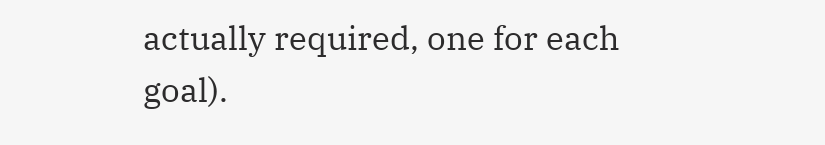actually required, one for each goal).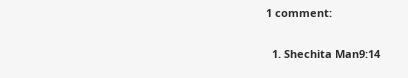1 comment:

  1. Shechita Man9:14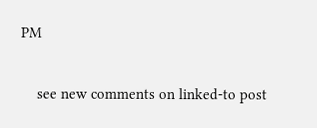PM

    see new comments on linked-to post